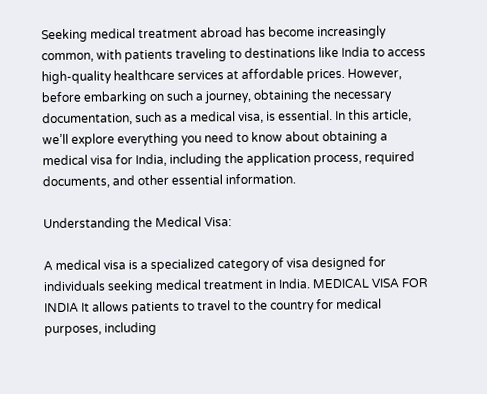Seeking medical treatment abroad has become increasingly common, with patients traveling to destinations like India to access high-quality healthcare services at affordable prices. However, before embarking on such a journey, obtaining the necessary documentation, such as a medical visa, is essential. In this article, we’ll explore everything you need to know about obtaining a medical visa for India, including the application process, required documents, and other essential information.

Understanding the Medical Visa:

A medical visa is a specialized category of visa designed for individuals seeking medical treatment in India. MEDICAL VISA FOR INDIA It allows patients to travel to the country for medical purposes, including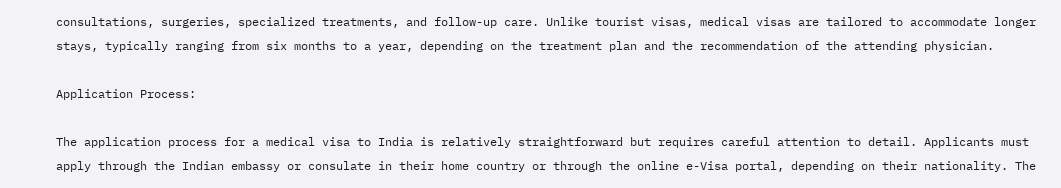consultations, surgeries, specialized treatments, and follow-up care. Unlike tourist visas, medical visas are tailored to accommodate longer stays, typically ranging from six months to a year, depending on the treatment plan and the recommendation of the attending physician.

Application Process:

The application process for a medical visa to India is relatively straightforward but requires careful attention to detail. Applicants must apply through the Indian embassy or consulate in their home country or through the online e-Visa portal, depending on their nationality. The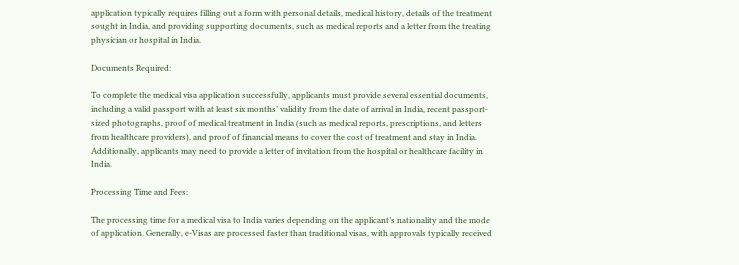application typically requires filling out a form with personal details, medical history, details of the treatment sought in India, and providing supporting documents, such as medical reports and a letter from the treating physician or hospital in India.

Documents Required:

To complete the medical visa application successfully, applicants must provide several essential documents, including a valid passport with at least six months’ validity from the date of arrival in India, recent passport-sized photographs, proof of medical treatment in India (such as medical reports, prescriptions, and letters from healthcare providers), and proof of financial means to cover the cost of treatment and stay in India. Additionally, applicants may need to provide a letter of invitation from the hospital or healthcare facility in India.

Processing Time and Fees:

The processing time for a medical visa to India varies depending on the applicant’s nationality and the mode of application. Generally, e-Visas are processed faster than traditional visas, with approvals typically received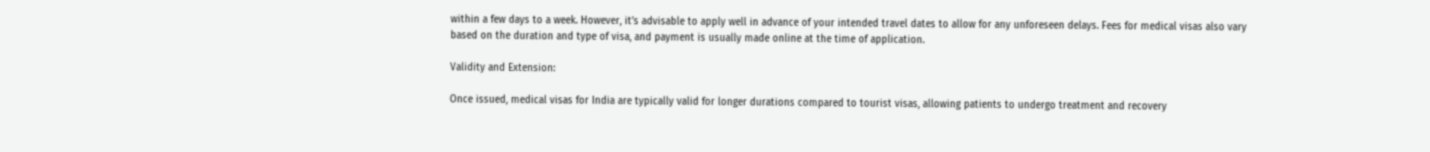within a few days to a week. However, it’s advisable to apply well in advance of your intended travel dates to allow for any unforeseen delays. Fees for medical visas also vary based on the duration and type of visa, and payment is usually made online at the time of application.

Validity and Extension:

Once issued, medical visas for India are typically valid for longer durations compared to tourist visas, allowing patients to undergo treatment and recovery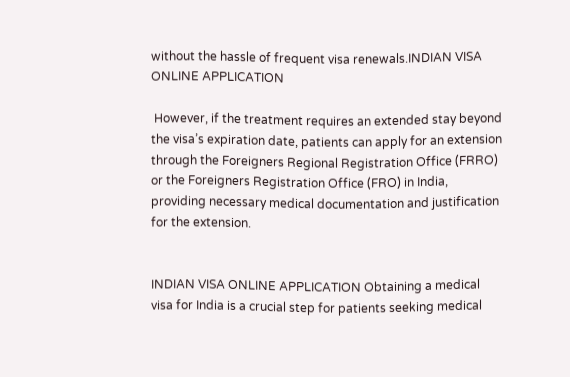without the hassle of frequent visa renewals.INDIAN VISA ONLINE APPLICATION

 However, if the treatment requires an extended stay beyond the visa’s expiration date, patients can apply for an extension through the Foreigners Regional Registration Office (FRRO) or the Foreigners Registration Office (FRO) in India, providing necessary medical documentation and justification for the extension.


INDIAN VISA ONLINE APPLICATION Obtaining a medical visa for India is a crucial step for patients seeking medical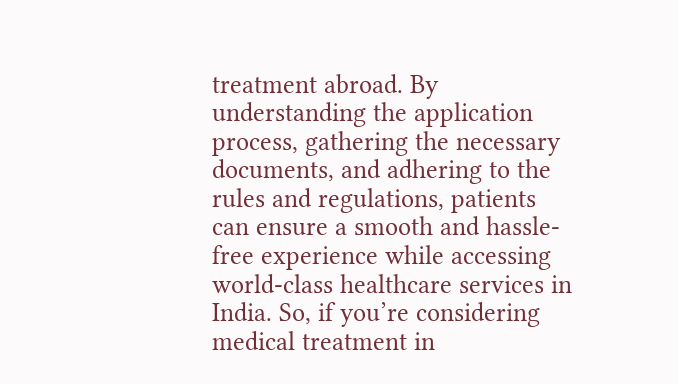treatment abroad. By understanding the application process, gathering the necessary documents, and adhering to the rules and regulations, patients can ensure a smooth and hassle-free experience while accessing world-class healthcare services in India. So, if you’re considering medical treatment in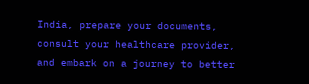India, prepare your documents, consult your healthcare provider, and embark on a journey to better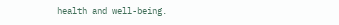health and well-being.